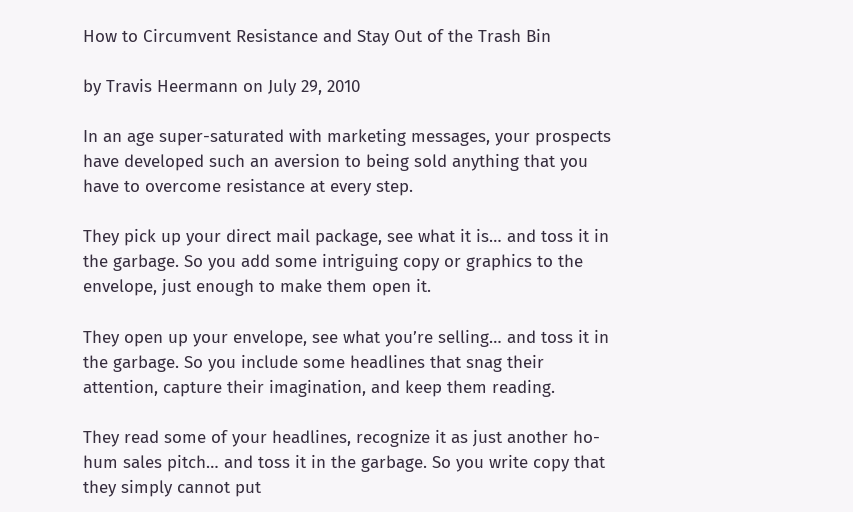How to Circumvent Resistance and Stay Out of the Trash Bin

by Travis Heermann on July 29, 2010

In an age super-saturated with marketing messages, your prospects have developed such an aversion to being sold anything that you have to overcome resistance at every step.

They pick up your direct mail package, see what it is… and toss it in the garbage. So you add some intriguing copy or graphics to the envelope, just enough to make them open it.

They open up your envelope, see what you’re selling… and toss it in the garbage. So you include some headlines that snag their attention, capture their imagination, and keep them reading.

They read some of your headlines, recognize it as just another ho-hum sales pitch… and toss it in the garbage. So you write copy that they simply cannot put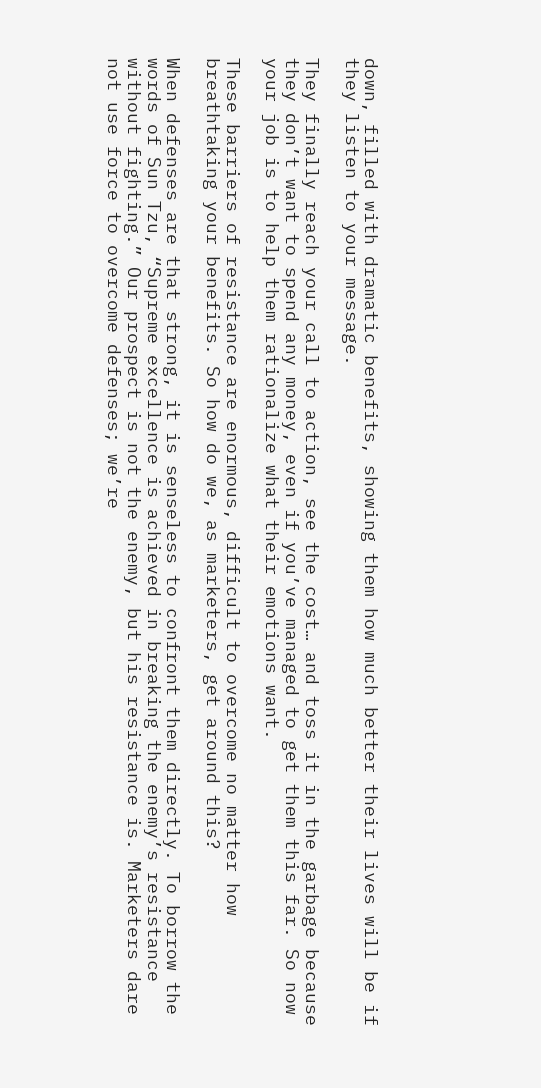down, filled with dramatic benefits, showing them how much better their lives will be if they listen to your message.

They finally reach your call to action, see the cost… and toss it in the garbage because they don’t want to spend any money, even if you’ve managed to get them this far. So now your job is to help them rationalize what their emotions want.

These barriers of resistance are enormous, difficult to overcome no matter how breathtaking your benefits. So how do we, as marketers, get around this?

When defenses are that strong, it is senseless to confront them directly. To borrow the words of Sun Tzu, “Supreme excellence is achieved in breaking the enemy’s resistance without fighting.” Our prospect is not the enemy, but his resistance is. Marketers dare not use force to overcome defenses; we’re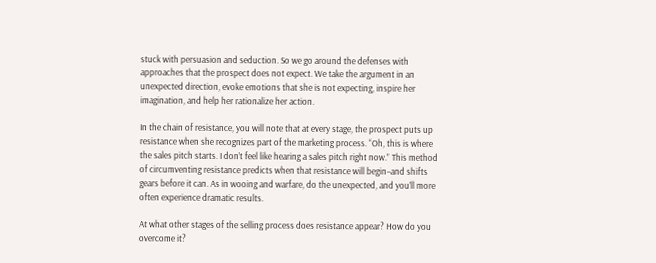stuck with persuasion and seduction. So we go around the defenses with approaches that the prospect does not expect. We take the argument in an unexpected direction, evoke emotions that she is not expecting, inspire her imagination, and help her rationalize her action.

In the chain of resistance, you will note that at every stage, the prospect puts up resistance when she recognizes part of the marketing process. “Oh, this is where the sales pitch starts. I don’t feel like hearing a sales pitch right now.” This method of circumventing resistance predicts when that resistance will begin–and shifts gears before it can. As in wooing and warfare, do the unexpected, and you’ll more often experience dramatic results.

At what other stages of the selling process does resistance appear? How do you overcome it?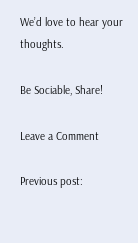We’d love to hear your thoughts.

Be Sociable, Share!

Leave a Comment

Previous post: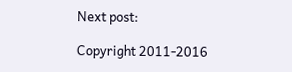Next post:

Copyright 2011-2016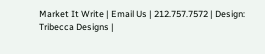Market It Write | Email Us | 212.757.7572 | Design: Tribecca Designs |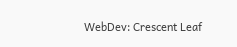WebDev: Crescent Leaf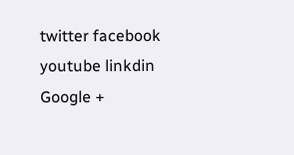twitter facebook youtube linkdin Google +